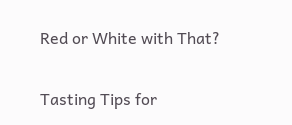Red or White with That?


Tasting Tips for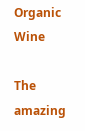Organic Wine

The amazing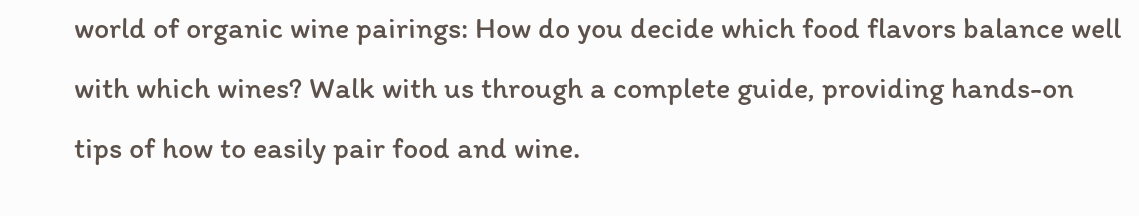world of organic wine pairings: How do you decide which food flavors balance well with which wines? Walk with us through a complete guide, providing hands-on tips of how to easily pair food and wine.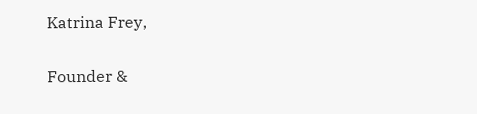Katrina Frey,

Founder &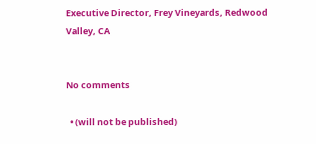Executive Director, Frey Vineyards, Redwood Valley, CA


No comments

  • (will not be published)